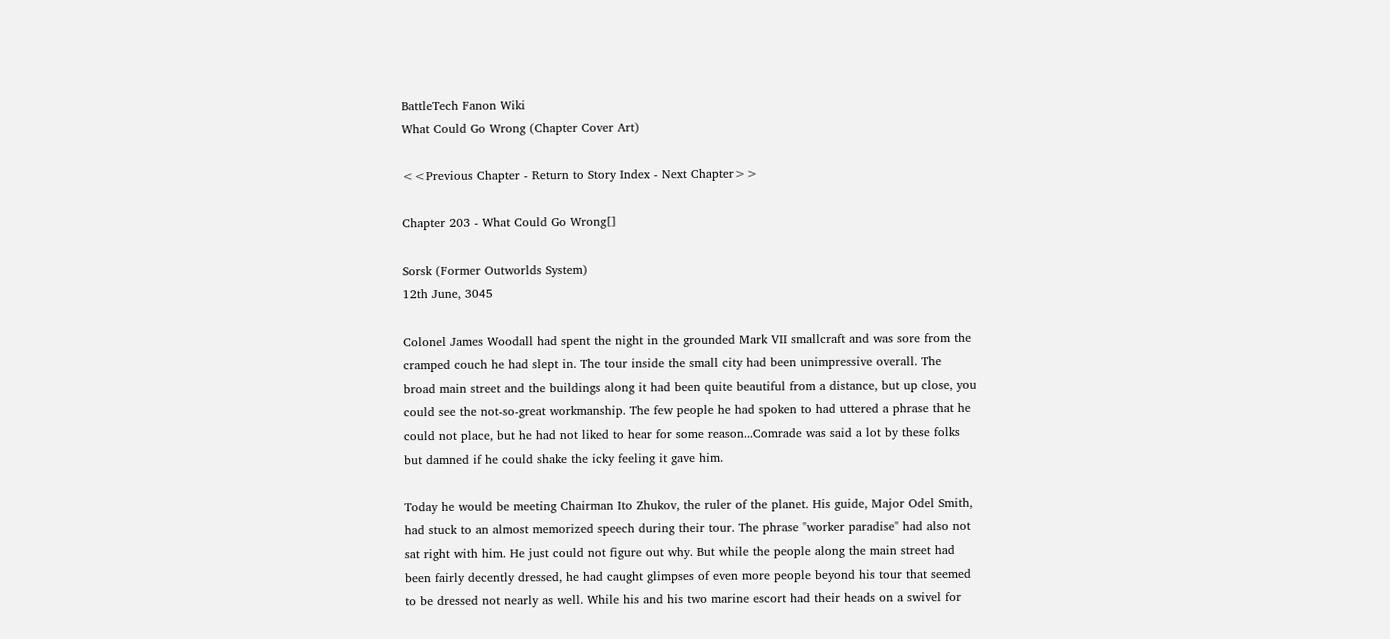BattleTech Fanon Wiki
What Could Go Wrong (Chapter Cover Art)

<<Previous Chapter - Return to Story Index - Next Chapter>>

Chapter 203 - What Could Go Wrong[]

Sorsk (Former Outworlds System)
12th June, 3045

Colonel James Woodall had spent the night in the grounded Mark VII smallcraft and was sore from the cramped couch he had slept in. The tour inside the small city had been unimpressive overall. The broad main street and the buildings along it had been quite beautiful from a distance, but up close, you could see the not-so-great workmanship. The few people he had spoken to had uttered a phrase that he could not place, but he had not liked to hear for some reason...Comrade was said a lot by these folks but damned if he could shake the icky feeling it gave him.

Today he would be meeting Chairman Ito Zhukov, the ruler of the planet. His guide, Major Odel Smith, had stuck to an almost memorized speech during their tour. The phrase "worker paradise" had also not sat right with him. He just could not figure out why. But while the people along the main street had been fairly decently dressed, he had caught glimpses of even more people beyond his tour that seemed to be dressed not nearly as well. While his and his two marine escort had their heads on a swivel for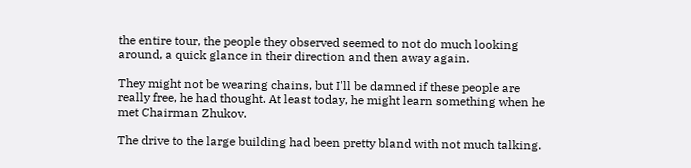the entire tour, the people they observed seemed to not do much looking around, a quick glance in their direction and then away again.

They might not be wearing chains, but I'll be damned if these people are really free, he had thought. At least today, he might learn something when he met Chairman Zhukov.

The drive to the large building had been pretty bland with not much talking.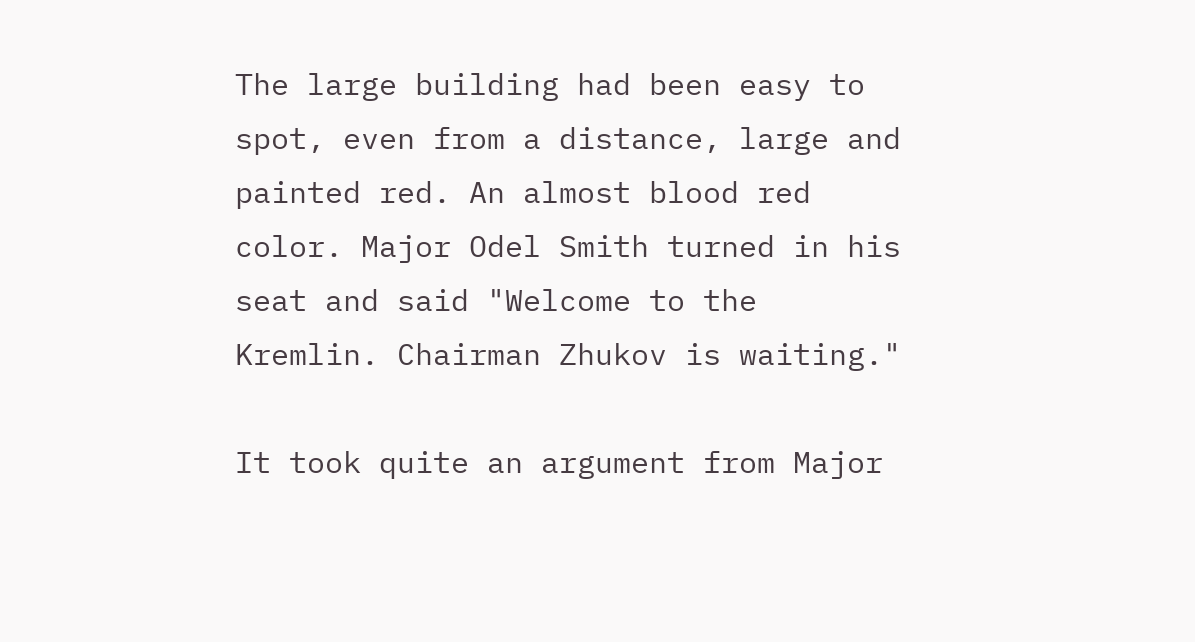The large building had been easy to spot, even from a distance, large and painted red. An almost blood red color. Major Odel Smith turned in his seat and said "Welcome to the Kremlin. Chairman Zhukov is waiting."

It took quite an argument from Major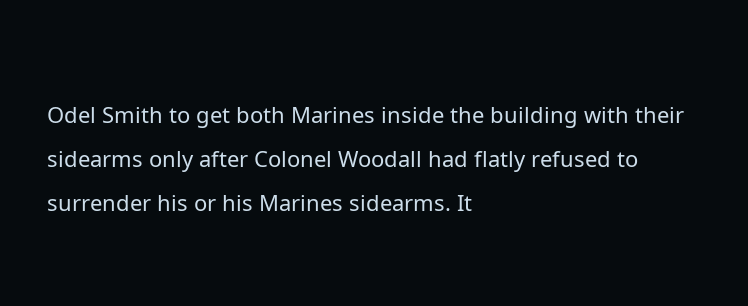Odel Smith to get both Marines inside the building with their sidearms only after Colonel Woodall had flatly refused to surrender his or his Marines sidearms. It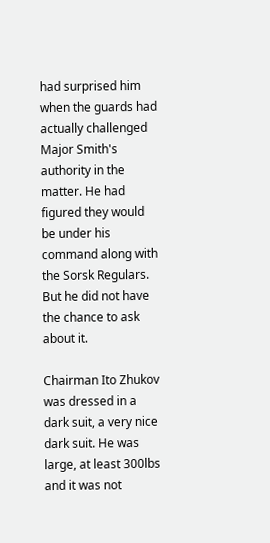had surprised him when the guards had actually challenged Major Smith's authority in the matter. He had figured they would be under his command along with the Sorsk Regulars. But he did not have the chance to ask about it.

Chairman Ito Zhukov was dressed in a dark suit, a very nice dark suit. He was large, at least 300lbs and it was not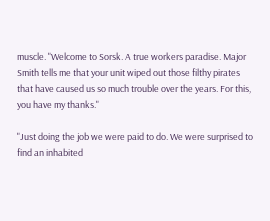muscle. "Welcome to Sorsk. A true workers paradise. Major Smith tells me that your unit wiped out those filthy pirates that have caused us so much trouble over the years. For this, you have my thanks."

"Just doing the job we were paid to do. We were surprised to find an inhabited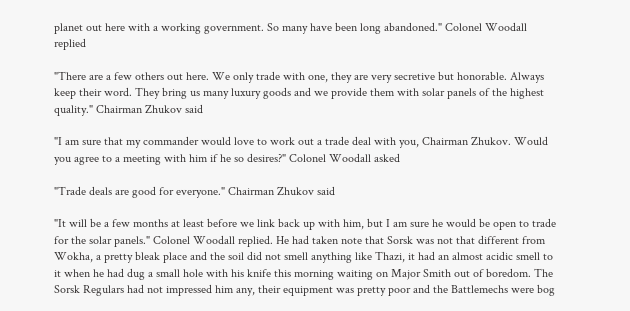planet out here with a working government. So many have been long abandoned." Colonel Woodall replied

"There are a few others out here. We only trade with one, they are very secretive but honorable. Always keep their word. They bring us many luxury goods and we provide them with solar panels of the highest quality." Chairman Zhukov said

"I am sure that my commander would love to work out a trade deal with you, Chairman Zhukov. Would you agree to a meeting with him if he so desires?" Colonel Woodall asked

"Trade deals are good for everyone." Chairman Zhukov said

"It will be a few months at least before we link back up with him, but I am sure he would be open to trade for the solar panels." Colonel Woodall replied. He had taken note that Sorsk was not that different from Wokha, a pretty bleak place and the soil did not smell anything like Thazi, it had an almost acidic smell to it when he had dug a small hole with his knife this morning waiting on Major Smith out of boredom. The Sorsk Regulars had not impressed him any, their equipment was pretty poor and the Battlemechs were bog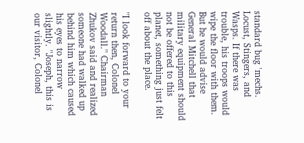standard bug 'mechs. Locust, Stingers, and Wasps. If there was trouble, his troops would wipe the floor with them. But he would advise General Mitchell that military equipment should not be offered to this planet, something just felt off about the place.

"I look forward to your return then, Colonel Woodall." Chairman Zhukov said and realized someone had walked up behind him which caused his eyes to narrow slightly. "Joseph, this is our visitor, Colonel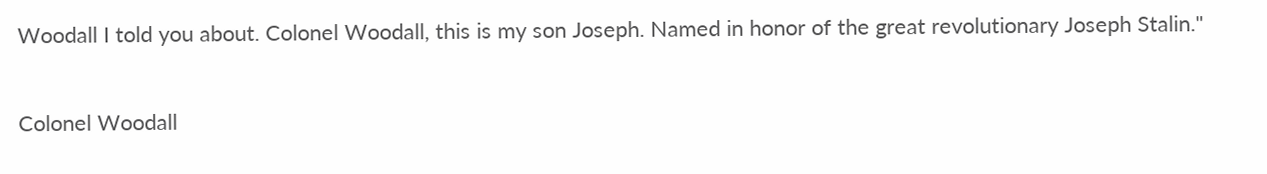Woodall I told you about. Colonel Woodall, this is my son Joseph. Named in honor of the great revolutionary Joseph Stalin."

Colonel Woodall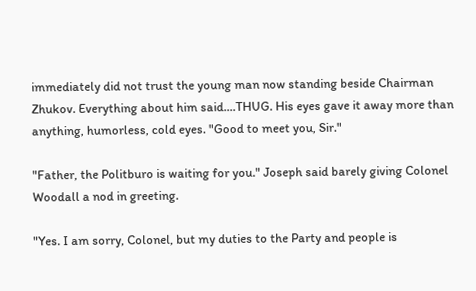immediately did not trust the young man now standing beside Chairman Zhukov. Everything about him said....THUG. His eyes gave it away more than anything, humorless, cold eyes. "Good to meet you, Sir."

"Father, the Politburo is waiting for you." Joseph said barely giving Colonel Woodall a nod in greeting.

"Yes. I am sorry, Colonel, but my duties to the Party and people is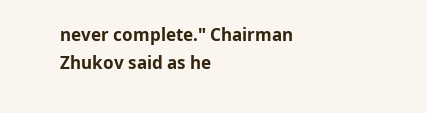never complete." Chairman Zhukov said as he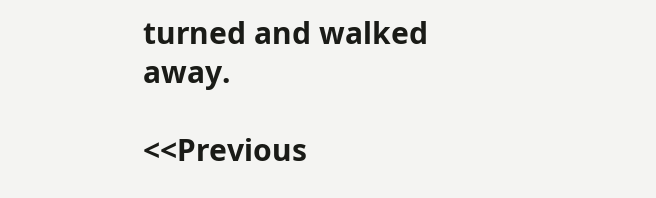turned and walked away.

<<Previous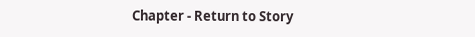Chapter - Return to Story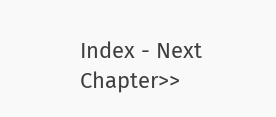Index - Next Chapter>>